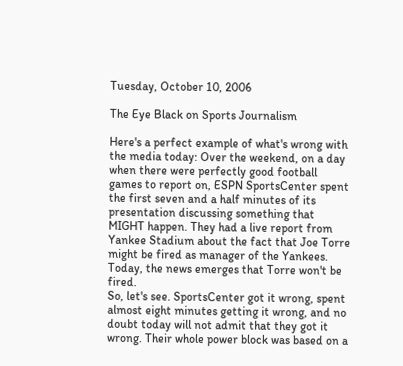Tuesday, October 10, 2006

The Eye Black on Sports Journalism

Here's a perfect example of what's wrong with the media today: Over the weekend, on a day when there were perfectly good football games to report on, ESPN SportsCenter spent the first seven and a half minutes of its presentation discussing something that MIGHT happen. They had a live report from Yankee Stadium about the fact that Joe Torre might be fired as manager of the Yankees. Today, the news emerges that Torre won't be fired.
So, let's see. SportsCenter got it wrong, spent almost eight minutes getting it wrong, and no doubt today will not admit that they got it wrong. Their whole power block was based on a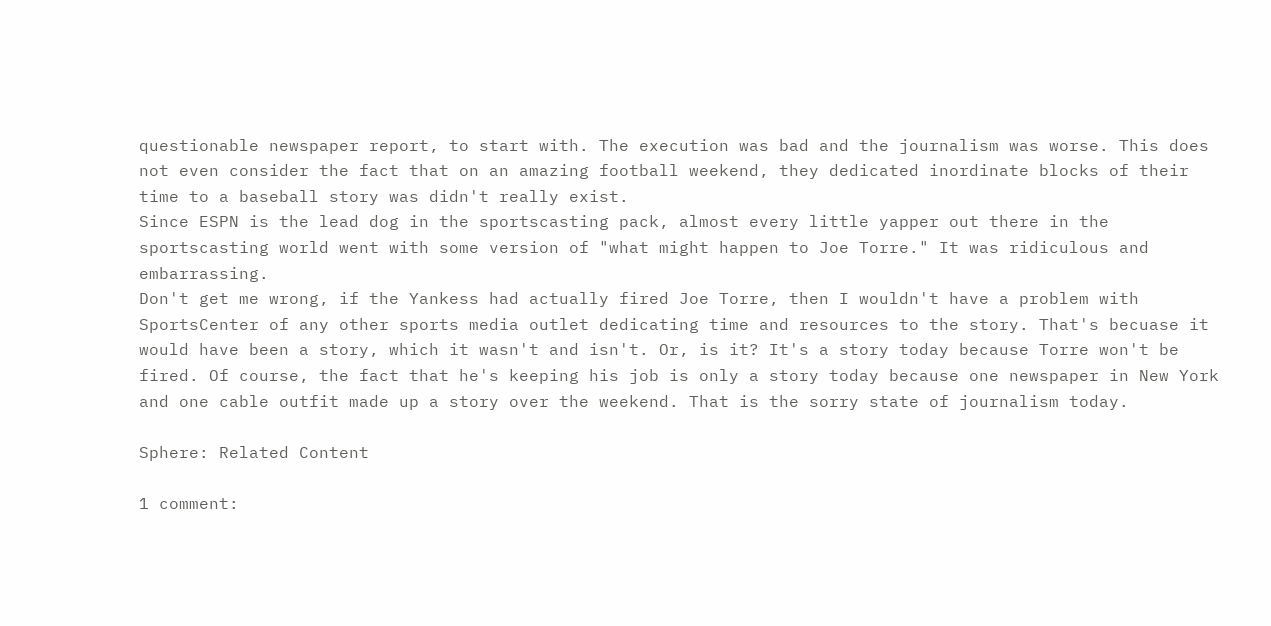questionable newspaper report, to start with. The execution was bad and the journalism was worse. This does not even consider the fact that on an amazing football weekend, they dedicated inordinate blocks of their time to a baseball story was didn't really exist.
Since ESPN is the lead dog in the sportscasting pack, almost every little yapper out there in the sportscasting world went with some version of "what might happen to Joe Torre." It was ridiculous and embarrassing.
Don't get me wrong, if the Yankess had actually fired Joe Torre, then I wouldn't have a problem with SportsCenter of any other sports media outlet dedicating time and resources to the story. That's becuase it would have been a story, which it wasn't and isn't. Or, is it? It's a story today because Torre won't be fired. Of course, the fact that he's keeping his job is only a story today because one newspaper in New York and one cable outfit made up a story over the weekend. That is the sorry state of journalism today.

Sphere: Related Content

1 comment: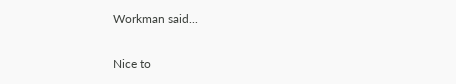Workman said...

Nice to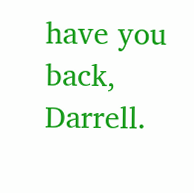have you back, Darrell.